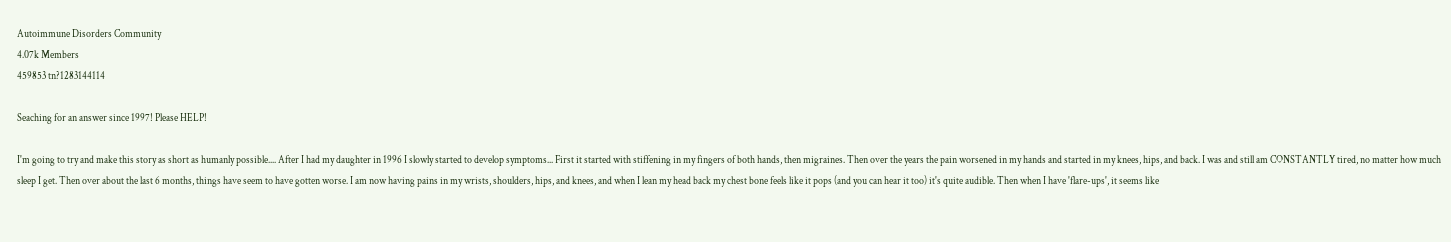Autoimmune Disorders Community
4.07k Members
459853 tn?1283144114

Seaching for an answer since 1997! Please HELP!

I'm going to try and make this story as short as humanly possible.... After I had my daughter in 1996 I slowly started to develop symptoms... First it started with stiffening in my fingers of both hands, then migraines. Then over the years the pain worsened in my hands and started in my knees, hips, and back. I was and still am CONSTANTLY tired, no matter how much sleep I get. Then over about the last 6 months, things have seem to have gotten worse. I am now having pains in my wrists, shoulders, hips, and knees, and when I lean my head back my chest bone feels like it pops (and you can hear it too) it's quite audible. Then when I have 'flare-ups', it seems like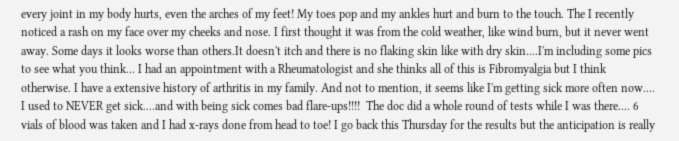every joint in my body hurts, even the arches of my feet! My toes pop and my ankles hurt and burn to the touch. The I recently noticed a rash on my face over my cheeks and nose. I first thought it was from the cold weather, like wind burn, but it never went away. Some days it looks worse than others.It doesn't itch and there is no flaking skin like with dry skin....I'm including some pics to see what you think... I had an appointment with a Rheumatologist and she thinks all of this is Fibromyalgia but I think otherwise. I have a extensive history of arthritis in my family. And not to mention, it seems like I'm getting sick more often now.... I used to NEVER get sick....and with being sick comes bad flare-ups!!!!  The doc did a whole round of tests while I was there.... 6 vials of blood was taken and I had x-rays done from head to toe! I go back this Thursday for the results but the anticipation is really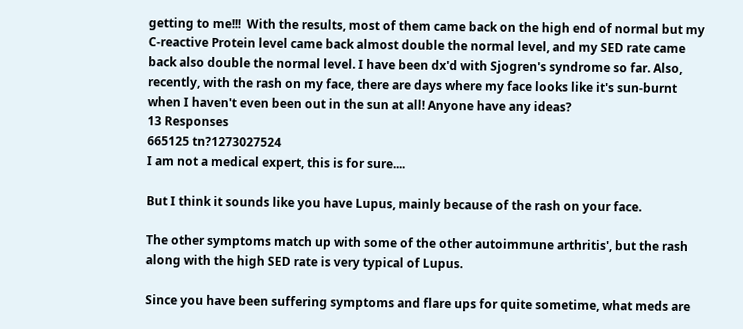getting to me!!!  With the results, most of them came back on the high end of normal but my C-reactive Protein level came back almost double the normal level, and my SED rate came back also double the normal level. I have been dx'd with Sjogren's syndrome so far. Also, recently, with the rash on my face, there are days where my face looks like it's sun-burnt when I haven't even been out in the sun at all! Anyone have any ideas?
13 Responses
665125 tn?1273027524
I am not a medical expert, this is for sure....

But I think it sounds like you have Lupus, mainly because of the rash on your face.

The other symptoms match up with some of the other autoimmune arthritis', but the rash along with the high SED rate is very typical of Lupus.

Since you have been suffering symptoms and flare ups for quite sometime, what meds are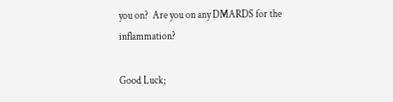you on?  Are you on any DMARDS for the inflammation?

Good Luck;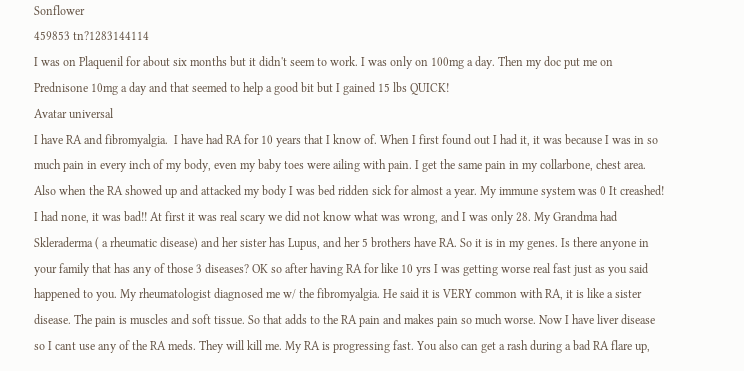Sonflower
459853 tn?1283144114
I was on Plaquenil for about six months but it didn't seem to work. I was only on 100mg a day. Then my doc put me on Prednisone 10mg a day and that seemed to help a good bit but I gained 15 lbs QUICK!
Avatar universal
I have RA and fibromyalgia.  I have had RA for 10 years that I know of. When I first found out I had it, it was because I was in so much pain in every inch of my body, even my baby toes were ailing with pain. I get the same pain in my collarbone, chest area. Also when the RA showed up and attacked my body I was bed ridden sick for almost a year. My immune system was 0 It creashed! I had none, it was bad!! At first it was real scary we did not know what was wrong, and I was only 28. My Grandma had Skleraderma ( a rheumatic disease) and her sister has Lupus, and her 5 brothers have RA. So it is in my genes. Is there anyone in your family that has any of those 3 diseases? OK so after having RA for like 10 yrs I was getting worse real fast just as you said happened to you. My rheumatologist diagnosed me w/ the fibromyalgia. He said it is VERY common with RA, it is like a sister disease. The pain is muscles and soft tissue. So that adds to the RA pain and makes pain so much worse. Now I have liver disease so I cant use any of the RA meds. They will kill me. My RA is progressing fast. You also can get a rash during a bad RA flare up,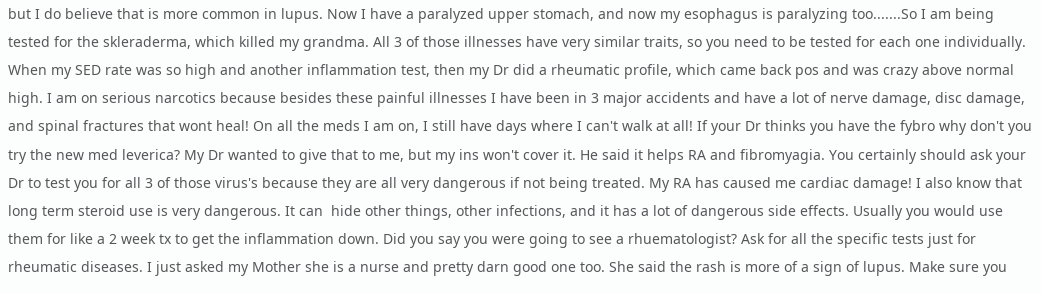but I do believe that is more common in lupus. Now I have a paralyzed upper stomach, and now my esophagus is paralyzing too.......So I am being tested for the skleraderma, which killed my grandma. All 3 of those illnesses have very similar traits, so you need to be tested for each one individually. When my SED rate was so high and another inflammation test, then my Dr did a rheumatic profile, which came back pos and was crazy above normal high. I am on serious narcotics because besides these painful illnesses I have been in 3 major accidents and have a lot of nerve damage, disc damage, and spinal fractures that wont heal! On all the meds I am on, I still have days where I can't walk at all! If your Dr thinks you have the fybro why don't you try the new med leverica? My Dr wanted to give that to me, but my ins won't cover it. He said it helps RA and fibromyagia. You certainly should ask your Dr to test you for all 3 of those virus's because they are all very dangerous if not being treated. My RA has caused me cardiac damage! I also know that long term steroid use is very dangerous. It can  hide other things, other infections, and it has a lot of dangerous side effects. Usually you would use them for like a 2 week tx to get the inflammation down. Did you say you were going to see a rhuematologist? Ask for all the specific tests just for rheumatic diseases. I just asked my Mother she is a nurse and pretty darn good one too. She said the rash is more of a sign of lupus. Make sure you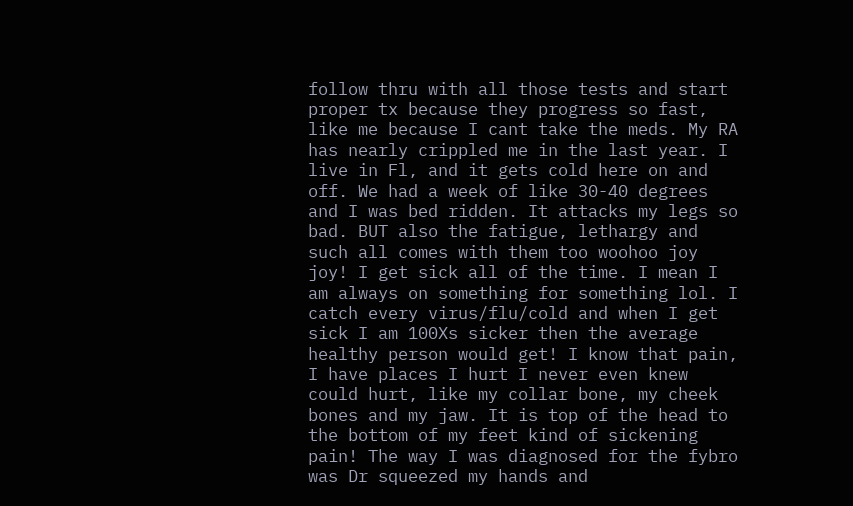follow thru with all those tests and start proper tx because they progress so fast, like me because I cant take the meds. My RA has nearly crippled me in the last year. I live in Fl, and it gets cold here on and off. We had a week of like 30-40 degrees and I was bed ridden. It attacks my legs so bad. BUT also the fatigue, lethargy and such all comes with them too woohoo joy joy! I get sick all of the time. I mean I am always on something for something lol. I catch every virus/flu/cold and when I get sick I am 100Xs sicker then the average healthy person would get! I know that pain, I have places I hurt I never even knew could hurt, like my collar bone, my cheek bones and my jaw. It is top of the head to the bottom of my feet kind of sickening pain! The way I was diagnosed for the fybro was Dr squeezed my hands and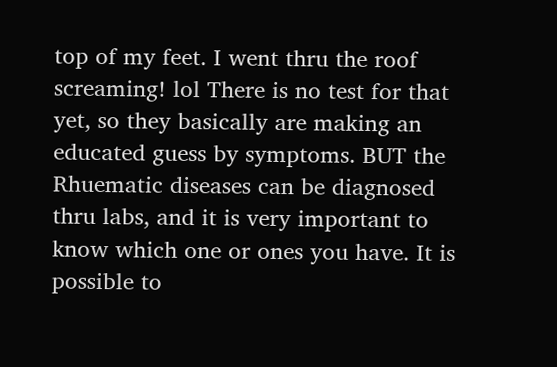top of my feet. I went thru the roof screaming! lol There is no test for that yet, so they basically are making an educated guess by symptoms. BUT the Rhuematic diseases can be diagnosed thru labs, and it is very important to know which one or ones you have. It is possible to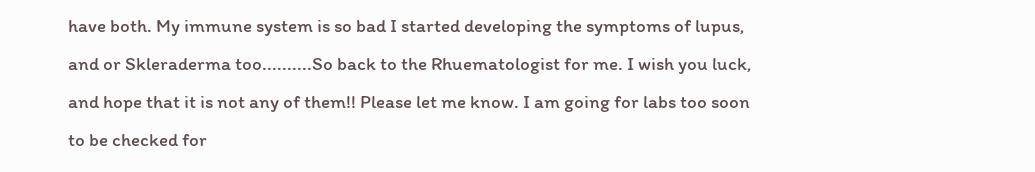have both. My immune system is so bad I started developing the symptoms of lupus, and or Skleraderma too..........So back to the Rhuematologist for me. I wish you luck, and hope that it is not any of them!! Please let me know. I am going for labs too soon to be checked for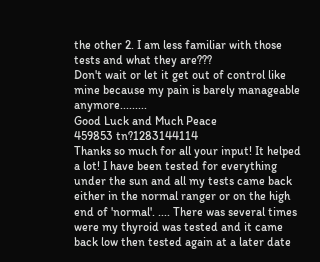the other 2. I am less familiar with those tests and what they are???
Don't wait or let it get out of control like mine because my pain is barely manageable anymore.........
Good Luck and Much Peace
459853 tn?1283144114
Thanks so much for all your input! It helped a lot! I have been tested for everything under the sun and all my tests came back either in the normal ranger or on the high end of 'normal'. .... There was several times were my thyroid was tested and it came back low then tested again at a later date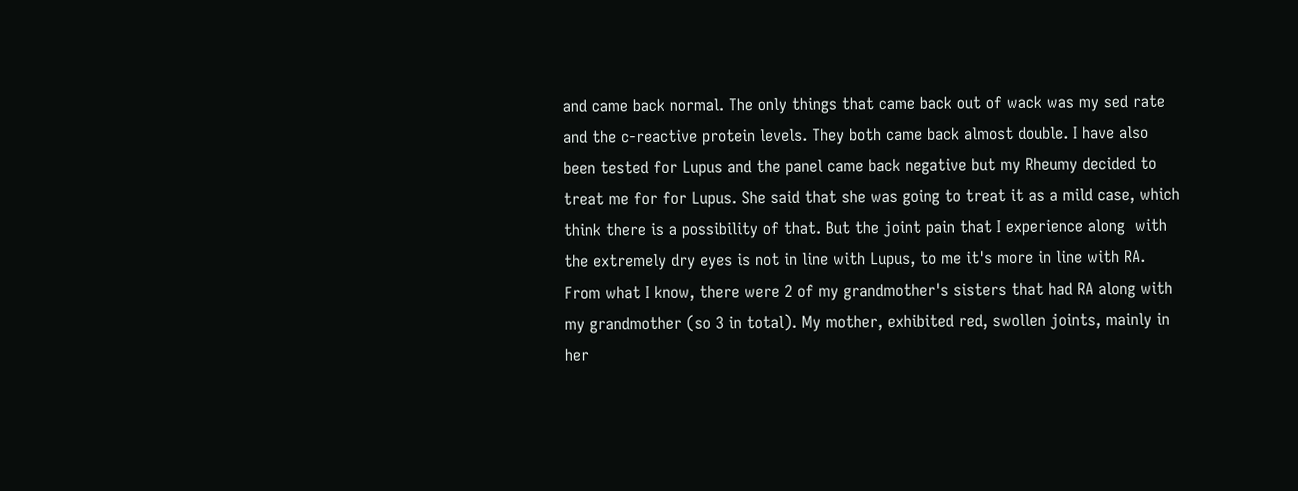and came back normal. The only things that came back out of wack was my sed rate and the c-reactive protein levels. They both came back almost double. I have also been tested for Lupus and the panel came back negative but my Rheumy decided to treat me for for Lupus. She said that she was going to treat it as a mild case, which  think there is a possibility of that. But the joint pain that I experience along  with the extremely dry eyes is not in line with Lupus, to me it's more in line with RA. From what I know, there were 2 of my grandmother's sisters that had RA along with my grandmother (so 3 in total). My mother, exhibited red, swollen joints, mainly in her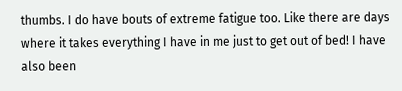thumbs. I do have bouts of extreme fatigue too. Like there are days where it takes everything I have in me just to get out of bed! I have also been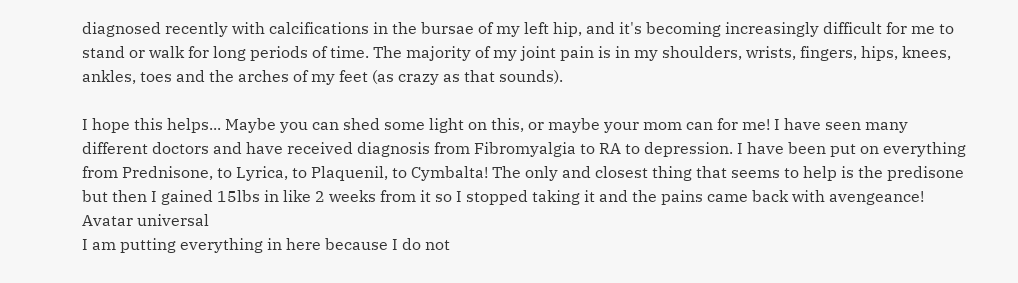diagnosed recently with calcifications in the bursae of my left hip, and it's becoming increasingly difficult for me to stand or walk for long periods of time. The majority of my joint pain is in my shoulders, wrists, fingers, hips, knees, ankles, toes and the arches of my feet (as crazy as that sounds).

I hope this helps... Maybe you can shed some light on this, or maybe your mom can for me! I have seen many different doctors and have received diagnosis from Fibromyalgia to RA to depression. I have been put on everything from Prednisone, to Lyrica, to Plaquenil, to Cymbalta! The only and closest thing that seems to help is the predisone but then I gained 15lbs in like 2 weeks from it so I stopped taking it and the pains came back with avengeance!
Avatar universal
I am putting everything in here because I do not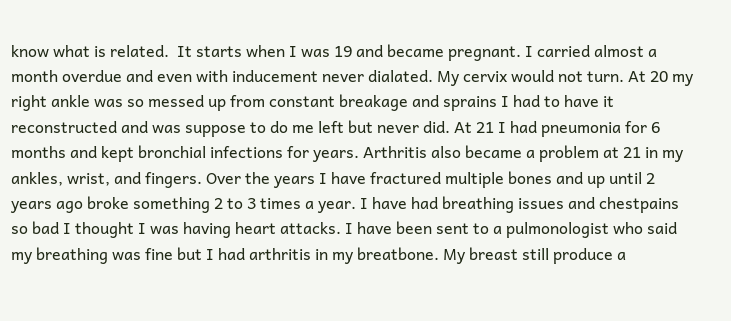know what is related.  It starts when I was 19 and became pregnant. I carried almost a month overdue and even with inducement never dialated. My cervix would not turn. At 20 my right ankle was so messed up from constant breakage and sprains I had to have it reconstructed and was suppose to do me left but never did. At 21 I had pneumonia for 6 months and kept bronchial infections for years. Arthritis also became a problem at 21 in my ankles, wrist, and fingers. Over the years I have fractured multiple bones and up until 2 years ago broke something 2 to 3 times a year. I have had breathing issues and chestpains so bad I thought I was having heart attacks. I have been sent to a pulmonologist who said my breathing was fine but I had arthritis in my breatbone. My breast still produce a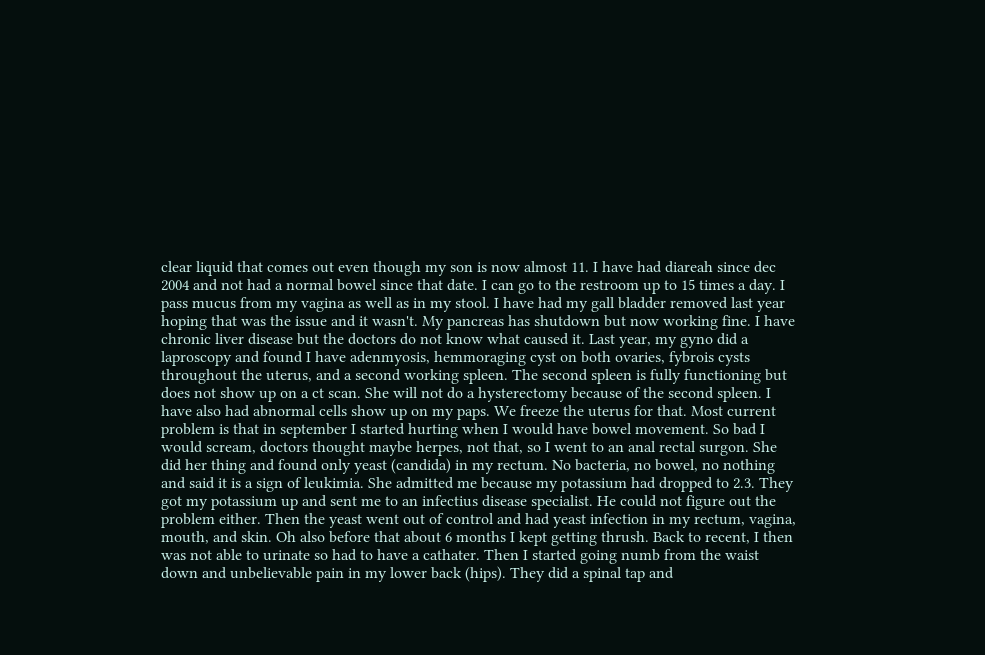clear liquid that comes out even though my son is now almost 11. I have had diareah since dec 2004 and not had a normal bowel since that date. I can go to the restroom up to 15 times a day. I pass mucus from my vagina as well as in my stool. I have had my gall bladder removed last year hoping that was the issue and it wasn't. My pancreas has shutdown but now working fine. I have chronic liver disease but the doctors do not know what caused it. Last year, my gyno did a laproscopy and found I have adenmyosis, hemmoraging cyst on both ovaries, fybrois cysts throughout the uterus, and a second working spleen. The second spleen is fully functioning but does not show up on a ct scan. She will not do a hysterectomy because of the second spleen. I have also had abnormal cells show up on my paps. We freeze the uterus for that. Most current problem is that in september I started hurting when I would have bowel movement. So bad I would scream, doctors thought maybe herpes, not that, so I went to an anal rectal surgon. She did her thing and found only yeast (candida) in my rectum. No bacteria, no bowel, no nothing and said it is a sign of leukimia. She admitted me because my potassium had dropped to 2.3. They got my potassium up and sent me to an infectius disease specialist. He could not figure out the problem either. Then the yeast went out of control and had yeast infection in my rectum, vagina, mouth, and skin. Oh also before that about 6 months I kept getting thrush. Back to recent, I then was not able to urinate so had to have a cathater. Then I started going numb from the waist down and unbelievable pain in my lower back (hips). They did a spinal tap and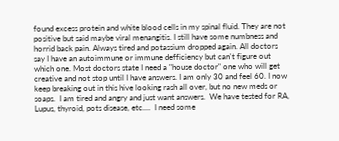found excess protein and white blood cells in my spinal fluid. They are not positive but said maybe viral menangitis. I still have some numbness and horrid back pain. Always tired and potassium dropped again. All doctors say I have an autoimmune or immune defficiency but can't figure out which one. Most doctors state I need a "house doctor" one who will get creative and not stop until I have answers. I am only 30 and feel 60. I now keep breaking out in this hive looking rash all over, but no new meds or soaps.  I am tired and angry and just want answers.  We have tested for RA, Lupus, thyroid, pots disease, etc....  I need some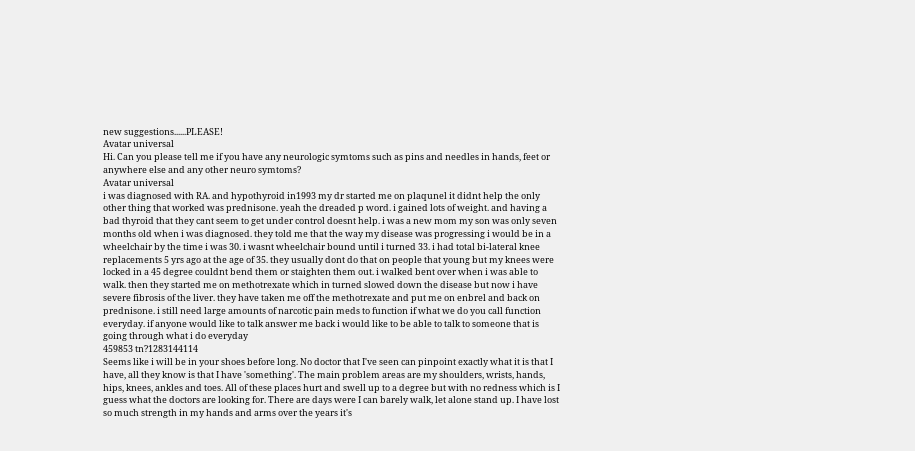new suggestions......PLEASE!
Avatar universal
Hi. Can you please tell me if you have any neurologic symtoms such as pins and needles in hands, feet or anywhere else and any other neuro symtoms?
Avatar universal
i was diagnosed with RA. and hypothyroid in1993 my dr started me on plaqunel it didnt help the only other thing that worked was prednisone. yeah the dreaded p word. i gained lots of weight. and having a bad thyroid that they cant seem to get under control doesnt help. i was a new mom my son was only seven months old when i was diagnosed. they told me that the way my disease was progressing i would be in a wheelchair by the time i was 30. i wasnt wheelchair bound until i turned 33. i had total bi-lateral knee replacements 5 yrs ago at the age of 35. they usually dont do that on people that young but my knees were locked in a 45 degree couldnt bend them or staighten them out. i walked bent over when i was able to walk. then they started me on methotrexate which in turned slowed down the disease but now i have severe fibrosis of the liver. they have taken me off the methotrexate and put me on enbrel and back on prednisone. i still need large amounts of narcotic pain meds to function if what we do you call function everyday. if anyone would like to talk answer me back i would like to be able to talk to someone that is going through what i do everyday
459853 tn?1283144114
Seems like i will be in your shoes before long. No doctor that I've seen can pinpoint exactly what it is that I have, all they know is that I have 'something'. The main problem areas are my shoulders, wrists, hands, hips, knees, ankles and toes. All of these places hurt and swell up to a degree but with no redness which is I guess what the doctors are looking for. There are days were I can barely walk, let alone stand up. I have lost so much strength in my hands and arms over the years it's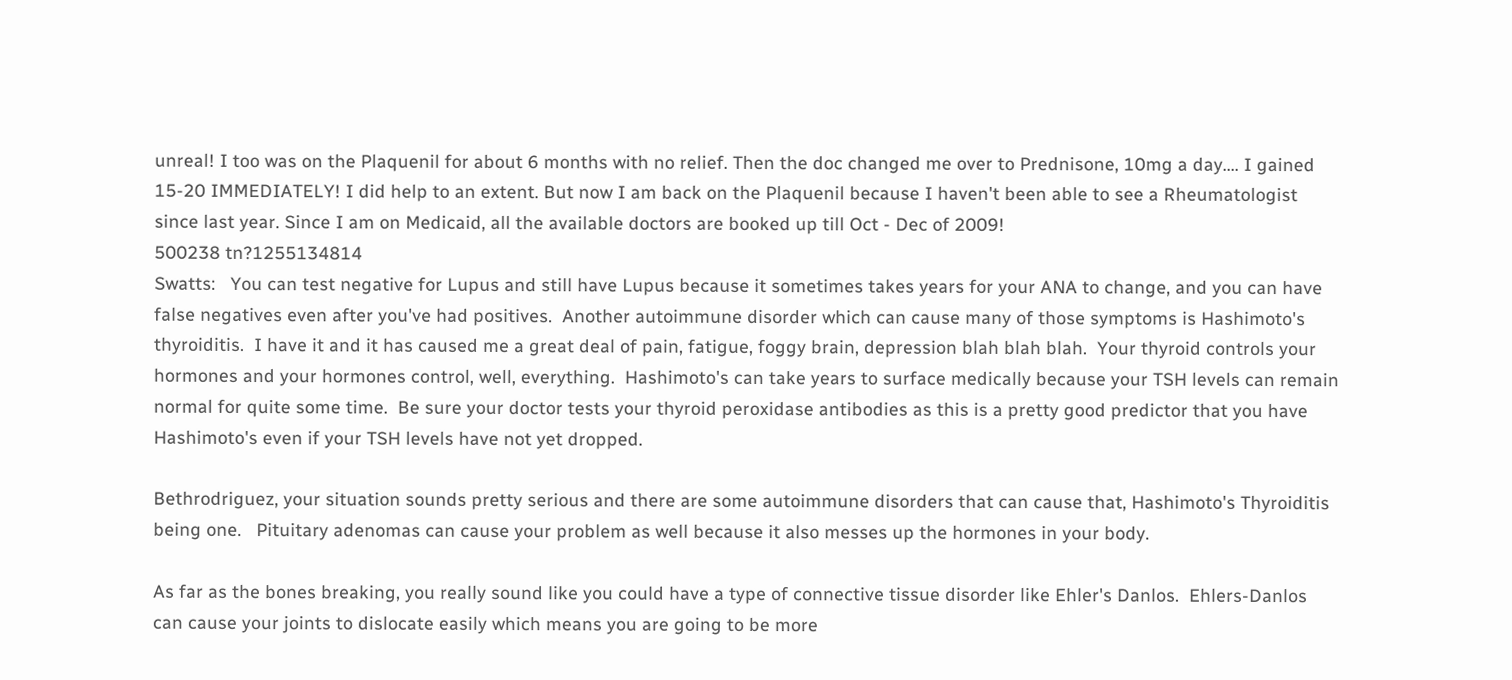unreal! I too was on the Plaquenil for about 6 months with no relief. Then the doc changed me over to Prednisone, 10mg a day.... I gained 15-20 IMMEDIATELY! I did help to an extent. But now I am back on the Plaquenil because I haven't been able to see a Rheumatologist since last year. Since I am on Medicaid, all the available doctors are booked up till Oct - Dec of 2009!
500238 tn?1255134814
Swatts:   You can test negative for Lupus and still have Lupus because it sometimes takes years for your ANA to change, and you can have false negatives even after you've had positives.  Another autoimmune disorder which can cause many of those symptoms is Hashimoto's thyroiditis.  I have it and it has caused me a great deal of pain, fatigue, foggy brain, depression blah blah blah.  Your thyroid controls your hormones and your hormones control, well, everything.  Hashimoto's can take years to surface medically because your TSH levels can remain normal for quite some time.  Be sure your doctor tests your thyroid peroxidase antibodies as this is a pretty good predictor that you have Hashimoto's even if your TSH levels have not yet dropped.

Bethrodriguez, your situation sounds pretty serious and there are some autoimmune disorders that can cause that, Hashimoto's Thyroiditis being one.   Pituitary adenomas can cause your problem as well because it also messes up the hormones in your body.

As far as the bones breaking, you really sound like you could have a type of connective tissue disorder like Ehler's Danlos.  Ehlers-Danlos can cause your joints to dislocate easily which means you are going to be more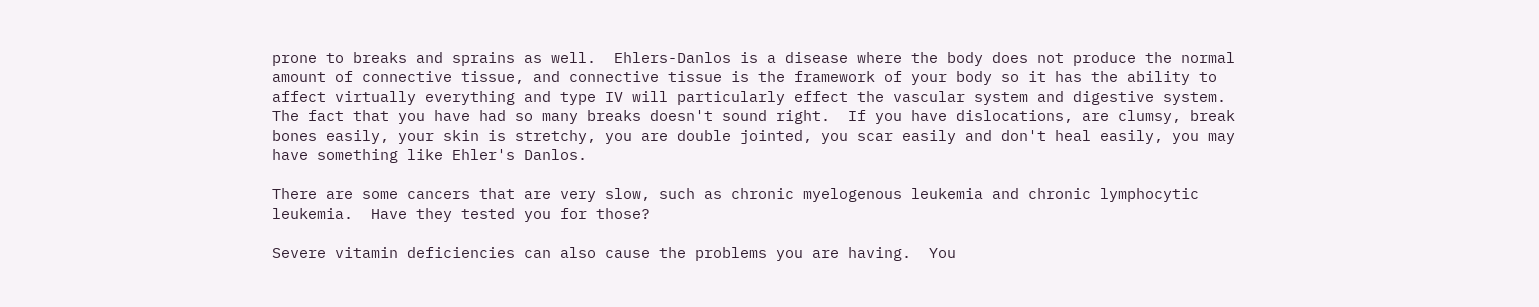prone to breaks and sprains as well.  Ehlers-Danlos is a disease where the body does not produce the normal amount of connective tissue, and connective tissue is the framework of your body so it has the ability to affect virtually everything and type IV will particularly effect the vascular system and digestive system.
The fact that you have had so many breaks doesn't sound right.  If you have dislocations, are clumsy, break bones easily, your skin is stretchy, you are double jointed, you scar easily and don't heal easily, you may have something like Ehler's Danlos.

There are some cancers that are very slow, such as chronic myelogenous leukemia and chronic lymphocytic leukemia.  Have they tested you for those?

Severe vitamin deficiencies can also cause the problems you are having.  You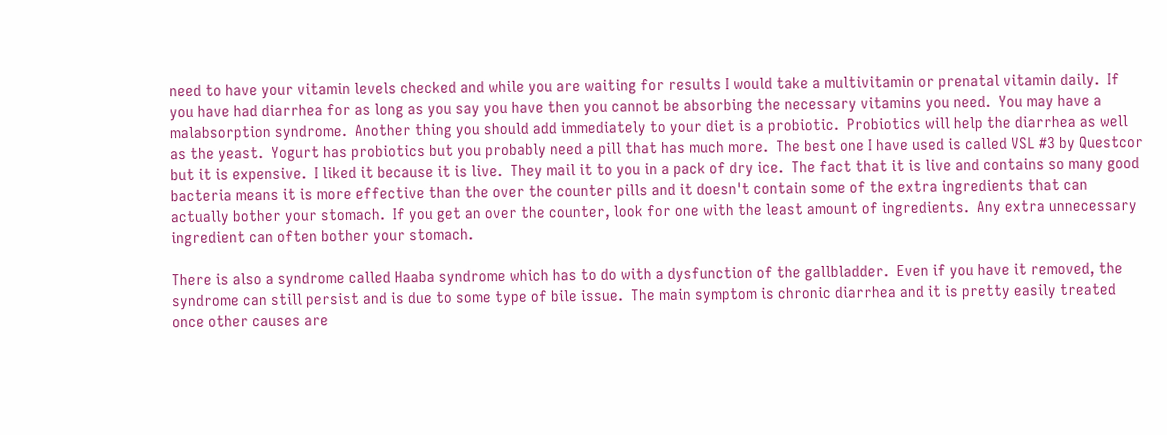need to have your vitamin levels checked and while you are waiting for results I would take a multivitamin or prenatal vitamin daily.  If you have had diarrhea for as long as you say you have then you cannot be absorbing the necessary vitamins you need.  You may have a malabsorption syndrome.  Another thing you should add immediately to your diet is a probiotic.  Probiotics will help the diarrhea as well as the yeast.  Yogurt has probiotics but you probably need a pill that has much more.  The best one I have used is called VSL #3 by Questcor but it is expensive.  I liked it because it is live.  They mail it to you in a pack of dry ice.  The fact that it is live and contains so many good bacteria means it is more effective than the over the counter pills and it doesn't contain some of the extra ingredients that can actually bother your stomach.  If you get an over the counter, look for one with the least amount of ingredients.  Any extra unnecessary ingredient can often bother your stomach.

There is also a syndrome called Haaba syndrome which has to do with a dysfunction of the gallbladder.  Even if you have it removed, the syndrome can still persist and is due to some type of bile issue.  The main symptom is chronic diarrhea and it is pretty easily treated once other causes are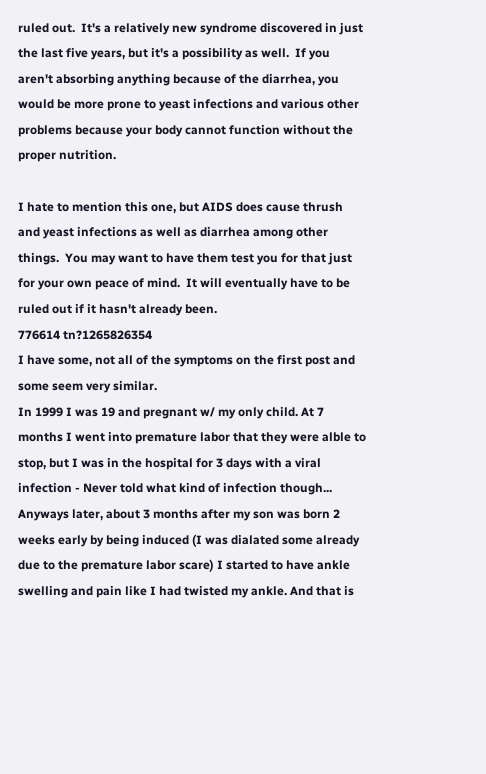ruled out.  It's a relatively new syndrome discovered in just the last five years, but it's a possibility as well.  If you aren't absorbing anything because of the diarrhea, you would be more prone to yeast infections and various other problems because your body cannot function without the proper nutrition.

I hate to mention this one, but AIDS does cause thrush and yeast infections as well as diarrhea among other things.  You may want to have them test you for that just for your own peace of mind.  It will eventually have to be ruled out if it hasn't already been.
776614 tn?1265826354
I have some, not all of the symptoms on the first post and some seem very similar.
In 1999 I was 19 and pregnant w/ my only child. At 7 months I went into premature labor that they were alble to stop, but I was in the hospital for 3 days with a viral infection - Never told what kind of infection though... Anyways later, about 3 months after my son was born 2 weeks early by being induced (I was dialated some already due to the premature labor scare) I started to have ankle swelling and pain like I had twisted my ankle. And that is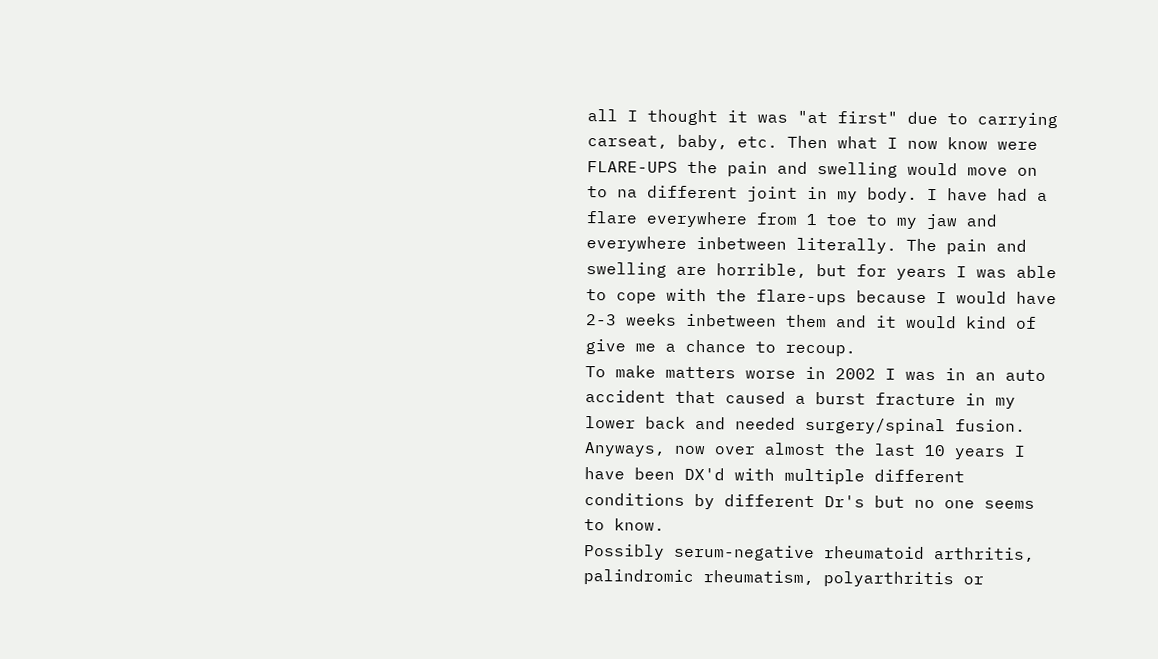all I thought it was "at first" due to carrying carseat, baby, etc. Then what I now know were FLARE-UPS the pain and swelling would move on to na different joint in my body. I have had a flare everywhere from 1 toe to my jaw and everywhere inbetween literally. The pain and swelling are horrible, but for years I was able to cope with the flare-ups because I would have 2-3 weeks inbetween them and it would kind of give me a chance to recoup.
To make matters worse in 2002 I was in an auto accident that caused a burst fracture in my lower back and needed surgery/spinal fusion.
Anyways, now over almost the last 10 years I have been DX'd with multiple different conditions by different Dr's but no one seems to know.
Possibly serum-negative rheumatoid arthritis, palindromic rheumatism, polyarthritis or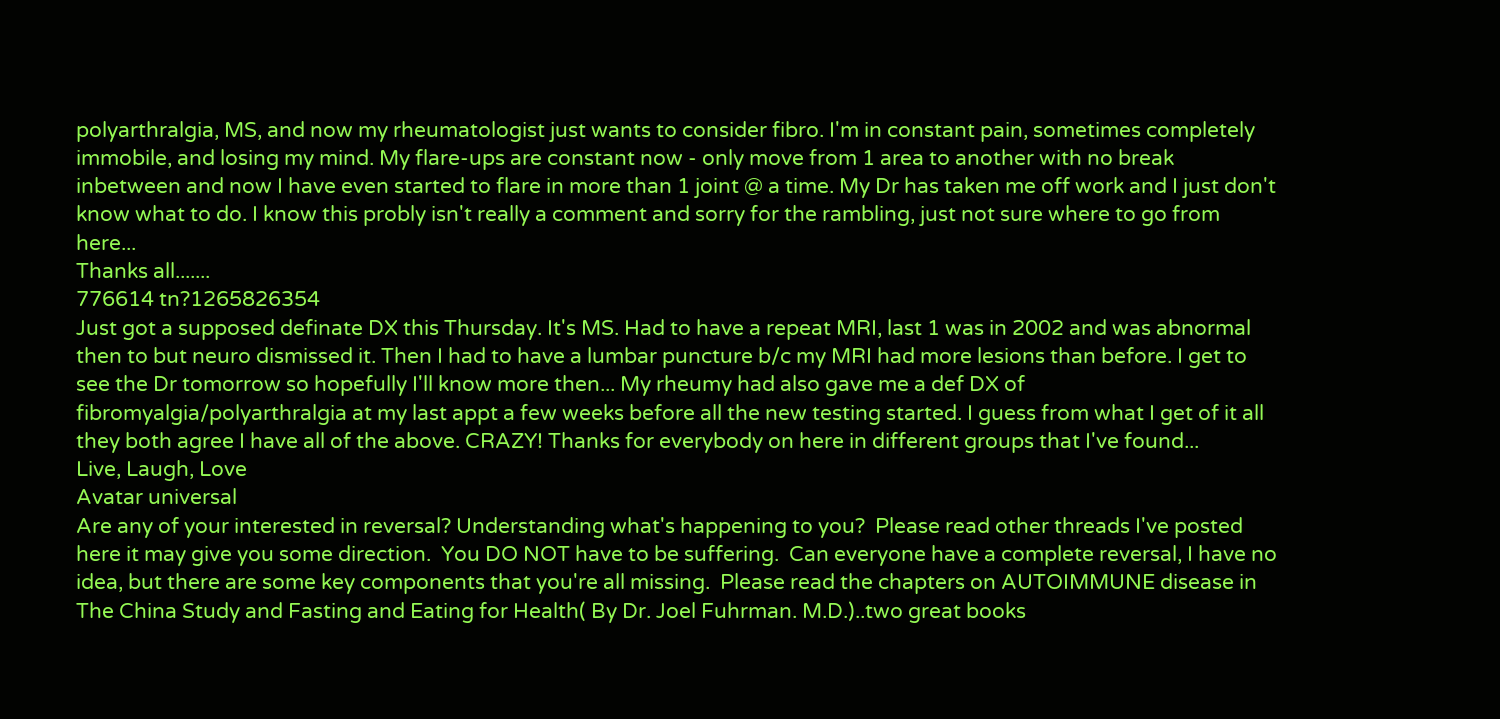polyarthralgia, MS, and now my rheumatologist just wants to consider fibro. I'm in constant pain, sometimes completely immobile, and losing my mind. My flare-ups are constant now - only move from 1 area to another with no break inbetween and now I have even started to flare in more than 1 joint @ a time. My Dr has taken me off work and I just don't know what to do. I know this probly isn't really a comment and sorry for the rambling, just not sure where to go from here...
Thanks all.......
776614 tn?1265826354
Just got a supposed definate DX this Thursday. It's MS. Had to have a repeat MRI, last 1 was in 2002 and was abnormal then to but neuro dismissed it. Then I had to have a lumbar puncture b/c my MRI had more lesions than before. I get to see the Dr tomorrow so hopefully I'll know more then... My rheumy had also gave me a def DX of fibromyalgia/polyarthralgia at my last appt a few weeks before all the new testing started. I guess from what I get of it all they both agree I have all of the above. CRAZY! Thanks for everybody on here in different groups that I've found...
Live, Laugh, Love
Avatar universal
Are any of your interested in reversal? Understanding what's happening to you?  Please read other threads I've posted here it may give you some direction.  You DO NOT have to be suffering.  Can everyone have a complete reversal, I have no idea, but there are some key components that you're all missing.  Please read the chapters on AUTOIMMUNE disease in The China Study and Fasting and Eating for Health( By Dr. Joel Fuhrman. M.D.)..two great books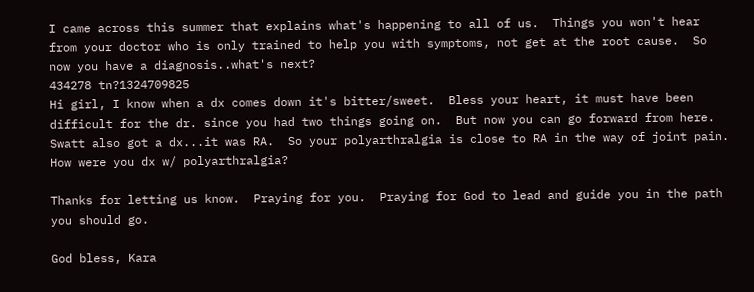I came across this summer that explains what's happening to all of us.  Things you won't hear from your doctor who is only trained to help you with symptoms, not get at the root cause.  So now you have a diagnosis..what's next?
434278 tn?1324709825
Hi girl, I know when a dx comes down it's bitter/sweet.  Bless your heart, it must have been difficult for the dr. since you had two things going on.  But now you can go forward from here.  Swatt also got a dx...it was RA.  So your polyarthralgia is close to RA in the way of joint pain.  How were you dx w/ polyarthralgia?

Thanks for letting us know.  Praying for you.  Praying for God to lead and guide you in the path you should go.

God bless, Kara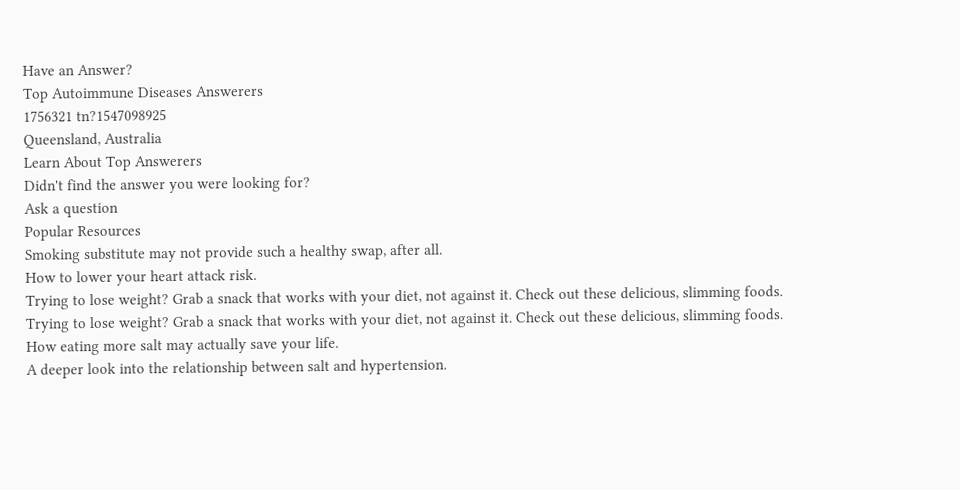Have an Answer?
Top Autoimmune Diseases Answerers
1756321 tn?1547098925
Queensland, Australia
Learn About Top Answerers
Didn't find the answer you were looking for?
Ask a question
Popular Resources
Smoking substitute may not provide such a healthy swap, after all.
How to lower your heart attack risk.
Trying to lose weight? Grab a snack that works with your diet, not against it. Check out these delicious, slimming foods.
Trying to lose weight? Grab a snack that works with your diet, not against it. Check out these delicious, slimming foods.
How eating more salt may actually save your life.
A deeper look into the relationship between salt and hypertension.